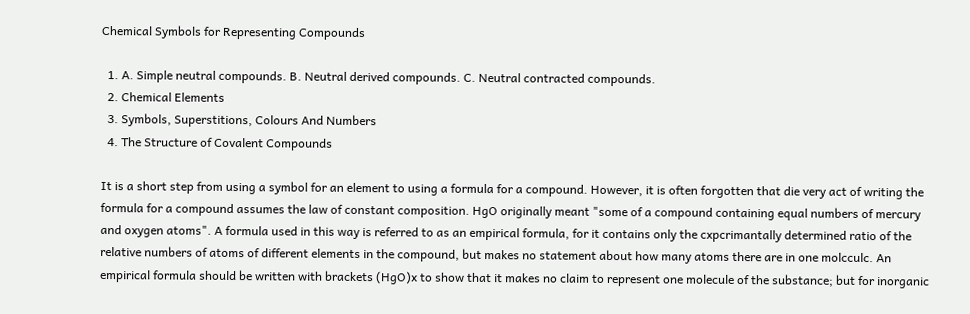Chemical Symbols for Representing Compounds

  1. A. Simple neutral compounds. B. Neutral derived compounds. C. Neutral contracted compounds.
  2. Chemical Elements
  3. Symbols, Superstitions, Colours And Numbers
  4. The Structure of Covalent Compounds

It is a short step from using a symbol for an element to using a formula for a compound. However, it is often forgotten that die very act of writing the formula for a compound assumes the law of constant composition. HgO originally meant "some of a compound containing equal numbers of mercury and oxygen atoms". A formula used in this way is referred to as an empirical formula, for it contains only the cxpcrimantally determined ratio of the relative numbers of atoms of different elements in the compound, but makes no statement about how many atoms there are in one molcculc. An empirical formula should be written with brackets (HgO)x to show that it makes no claim to represent one molecule of the substance; but for inorganic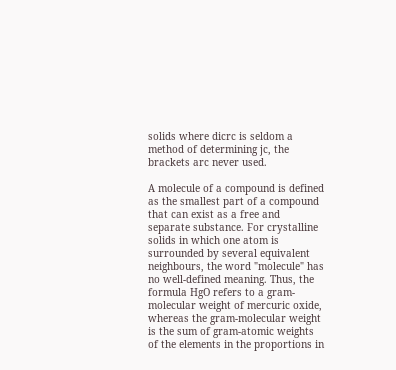solids where dicrc is seldom a method of determining jc, the brackets arc never used.

A molecule of a compound is defined as the smallest part of a compound that can exist as a free and separate substance. For crystalline solids in which one atom is surrounded by several equivalent neighbours, the word "molecule" has no well-defined meaning. Thus, the formula HgO refers to a gram-molecular weight of mercuric oxide, whereas the gram-molecular weight is the sum of gram-atomic weights of the elements in the proportions in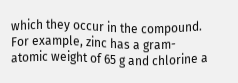which they occur in the compound. For example, zinc has a gram-atomic weight of 65 g and chlorine a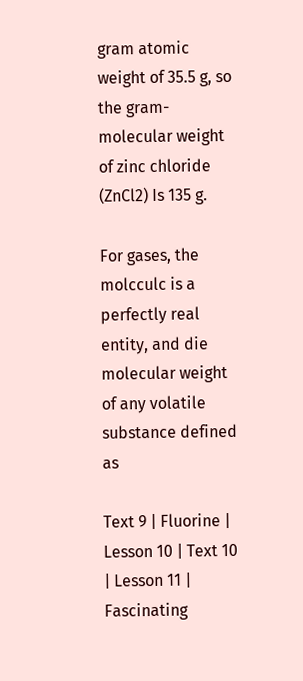gram atomic weight of 35.5 g, so the gram- molecular weight of zinc chloride (ZnCl2) Is 135 g.

For gases, the molcculc is a perfectly real entity, and die molecular weight of any volatile substance defined as

Text 9 | Fluorine | Lesson 10 | Text 10 | Lesson 11 | Fascinating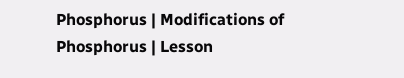Phosphorus | Modifications of Phosphorus | Lesson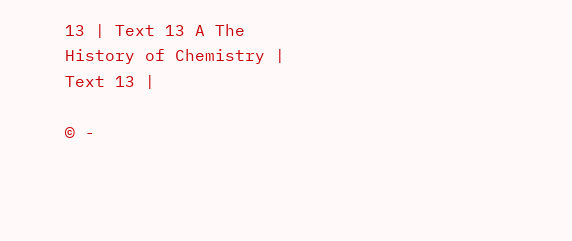13 | Text 13 A The History of Chemistry | Text 13 |

© -